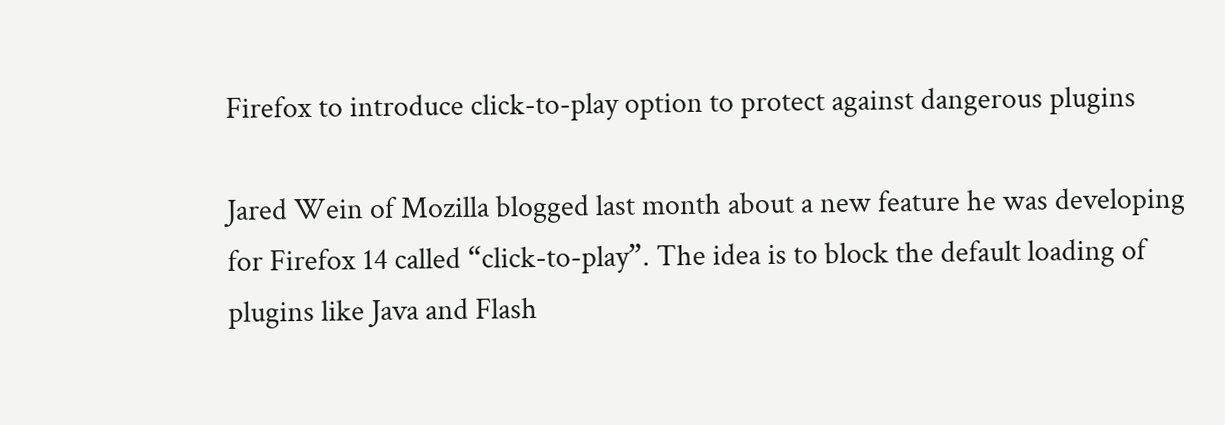Firefox to introduce click-to-play option to protect against dangerous plugins

Jared Wein of Mozilla blogged last month about a new feature he was developing for Firefox 14 called “click-to-play”. The idea is to block the default loading of plugins like Java and Flash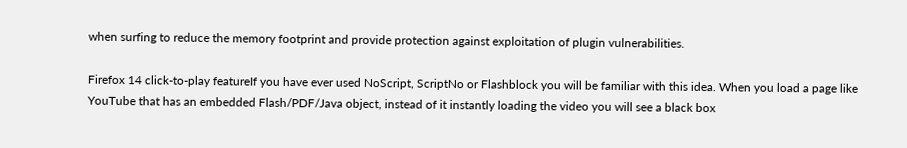when surfing to reduce the memory footprint and provide protection against exploitation of plugin vulnerabilities.

Firefox 14 click-to-play featureIf you have ever used NoScript, ScriptNo or Flashblock you will be familiar with this idea. When you load a page like YouTube that has an embedded Flash/PDF/Java object, instead of it instantly loading the video you will see a black box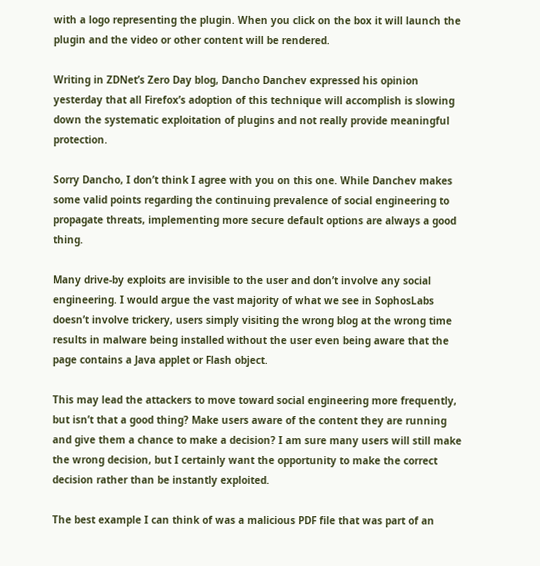with a logo representing the plugin. When you click on the box it will launch the plugin and the video or other content will be rendered.

Writing in ZDNet’s Zero Day blog, Dancho Danchev expressed his opinion yesterday that all Firefox’s adoption of this technique will accomplish is slowing down the systematic exploitation of plugins and not really provide meaningful protection.

Sorry Dancho, I don’t think I agree with you on this one. While Danchev makes some valid points regarding the continuing prevalence of social engineering to propagate threats, implementing more secure default options are always a good thing.

Many drive-by exploits are invisible to the user and don’t involve any social engineering. I would argue the vast majority of what we see in SophosLabs doesn’t involve trickery, users simply visiting the wrong blog at the wrong time results in malware being installed without the user even being aware that the page contains a Java applet or Flash object.

This may lead the attackers to move toward social engineering more frequently, but isn’t that a good thing? Make users aware of the content they are running and give them a chance to make a decision? I am sure many users will still make the wrong decision, but I certainly want the opportunity to make the correct decision rather than be instantly exploited.

The best example I can think of was a malicious PDF file that was part of an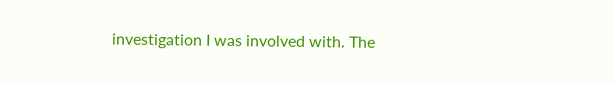investigation I was involved with. The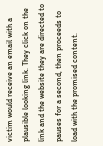victim would receive an email with a plausible looking link. They click on the link and the website they are directed to pauses for a second, then proceeds to load with the promised content.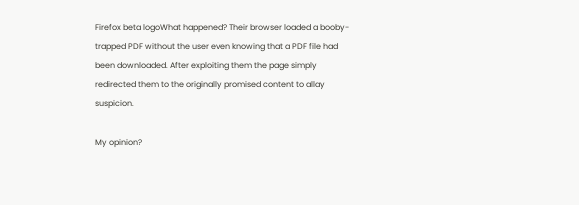Firefox beta logoWhat happened? Their browser loaded a booby-trapped PDF without the user even knowing that a PDF file had been downloaded. After exploiting them the page simply redirected them to the originally promised content to allay suspicion.

My opinion?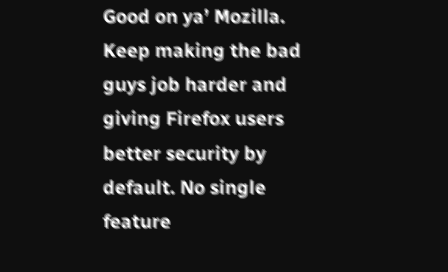Good on ya’ Mozilla. Keep making the bad guys job harder and giving Firefox users better security by default. No single feature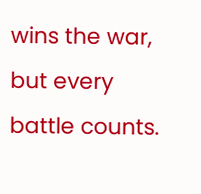wins the war, but every battle counts.